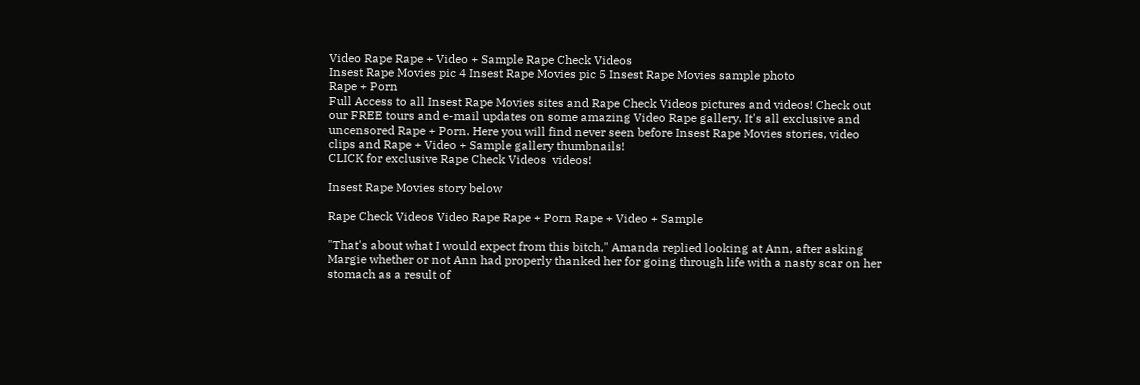Video Rape Rape + Video + Sample Rape Check Videos
Insest Rape Movies pic 4 Insest Rape Movies pic 5 Insest Rape Movies sample photo
Rape + Porn
Full Access to all Insest Rape Movies sites and Rape Check Videos pictures and videos! Check out our FREE tours and e-mail updates on some amazing Video Rape gallery. It's all exclusive and uncensored Rape + Porn. Here you will find never seen before Insest Rape Movies stories, video clips and Rape + Video + Sample gallery thumbnails!
CLICK for exclusive Rape Check Videos  videos!

Insest Rape Movies story below

Rape Check Videos Video Rape Rape + Porn Rape + Video + Sample

"That's about what I would expect from this bitch," Amanda replied looking at Ann, after asking Margie whether or not Ann had properly thanked her for going through life with a nasty scar on her stomach as a result of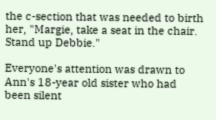the c-section that was needed to birth her, "Margie, take a seat in the chair. Stand up Debbie."

Everyone's attention was drawn to Ann's 18-year old sister who had been silent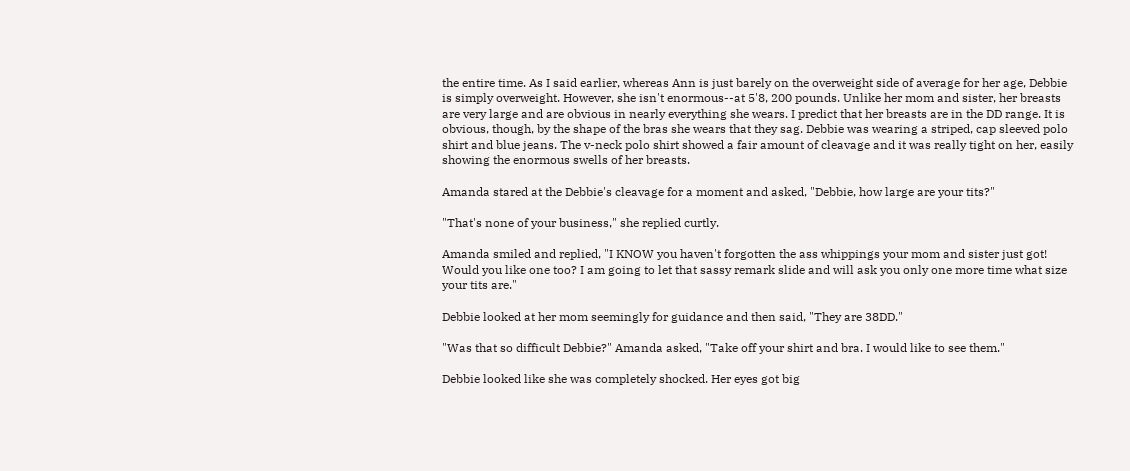the entire time. As I said earlier, whereas Ann is just barely on the overweight side of average for her age, Debbie is simply overweight. However, she isn't enormous--at 5'8, 200 pounds. Unlike her mom and sister, her breasts are very large and are obvious in nearly everything she wears. I predict that her breasts are in the DD range. It is obvious, though, by the shape of the bras she wears that they sag. Debbie was wearing a striped, cap sleeved polo shirt and blue jeans. The v-neck polo shirt showed a fair amount of cleavage and it was really tight on her, easily showing the enormous swells of her breasts.

Amanda stared at the Debbie's cleavage for a moment and asked, "Debbie, how large are your tits?"

"That's none of your business," she replied curtly.

Amanda smiled and replied, "I KNOW you haven't forgotten the ass whippings your mom and sister just got! Would you like one too? I am going to let that sassy remark slide and will ask you only one more time what size your tits are."

Debbie looked at her mom seemingly for guidance and then said, "They are 38DD."

"Was that so difficult Debbie?" Amanda asked, "Take off your shirt and bra. I would like to see them."

Debbie looked like she was completely shocked. Her eyes got big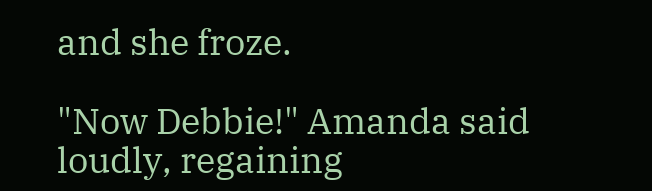and she froze.

"Now Debbie!" Amanda said loudly, regaining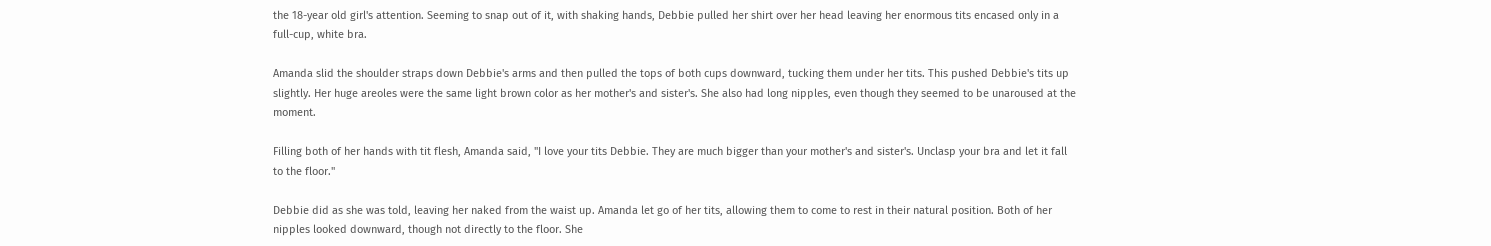the 18-year old girl's attention. Seeming to snap out of it, with shaking hands, Debbie pulled her shirt over her head leaving her enormous tits encased only in a full-cup, white bra.

Amanda slid the shoulder straps down Debbie's arms and then pulled the tops of both cups downward, tucking them under her tits. This pushed Debbie's tits up slightly. Her huge areoles were the same light brown color as her mother's and sister's. She also had long nipples, even though they seemed to be unaroused at the moment.

Filling both of her hands with tit flesh, Amanda said, "I love your tits Debbie. They are much bigger than your mother's and sister's. Unclasp your bra and let it fall to the floor."

Debbie did as she was told, leaving her naked from the waist up. Amanda let go of her tits, allowing them to come to rest in their natural position. Both of her nipples looked downward, though not directly to the floor. She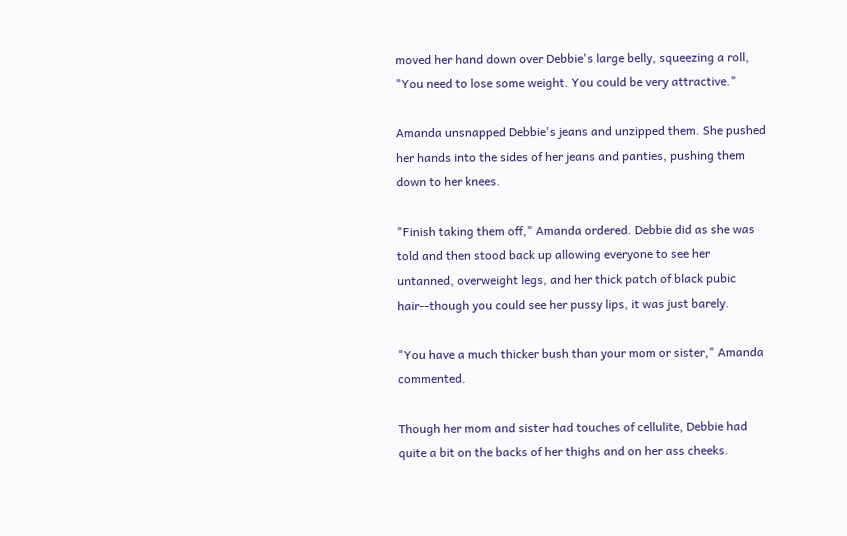moved her hand down over Debbie's large belly, squeezing a roll, "You need to lose some weight. You could be very attractive."

Amanda unsnapped Debbie's jeans and unzipped them. She pushed her hands into the sides of her jeans and panties, pushing them down to her knees.

"Finish taking them off," Amanda ordered. Debbie did as she was told and then stood back up allowing everyone to see her untanned, overweight legs, and her thick patch of black pubic hair--though you could see her pussy lips, it was just barely.

"You have a much thicker bush than your mom or sister," Amanda commented.

Though her mom and sister had touches of cellulite, Debbie had quite a bit on the backs of her thighs and on her ass cheeks.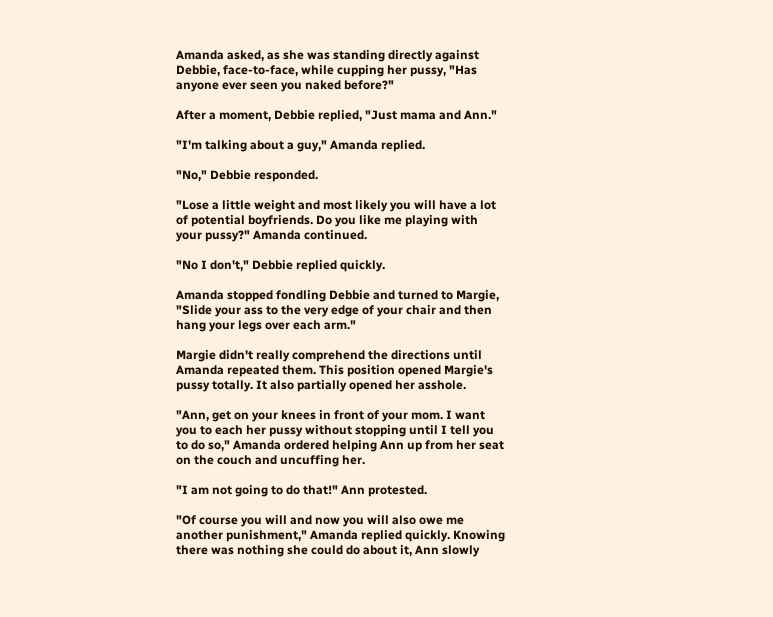Amanda asked, as she was standing directly against Debbie, face-to-face, while cupping her pussy, "Has anyone ever seen you naked before?"

After a moment, Debbie replied, "Just mama and Ann."

"I'm talking about a guy," Amanda replied.

"No," Debbie responded.

"Lose a little weight and most likely you will have a lot of potential boyfriends. Do you like me playing with your pussy?" Amanda continued.

"No I don't," Debbie replied quickly.

Amanda stopped fondling Debbie and turned to Margie, "Slide your ass to the very edge of your chair and then hang your legs over each arm."

Margie didn't really comprehend the directions until Amanda repeated them. This position opened Margie's pussy totally. It also partially opened her asshole.

"Ann, get on your knees in front of your mom. I want you to each her pussy without stopping until I tell you to do so," Amanda ordered helping Ann up from her seat on the couch and uncuffing her.

"I am not going to do that!" Ann protested.

"Of course you will and now you will also owe me another punishment," Amanda replied quickly. Knowing there was nothing she could do about it, Ann slowly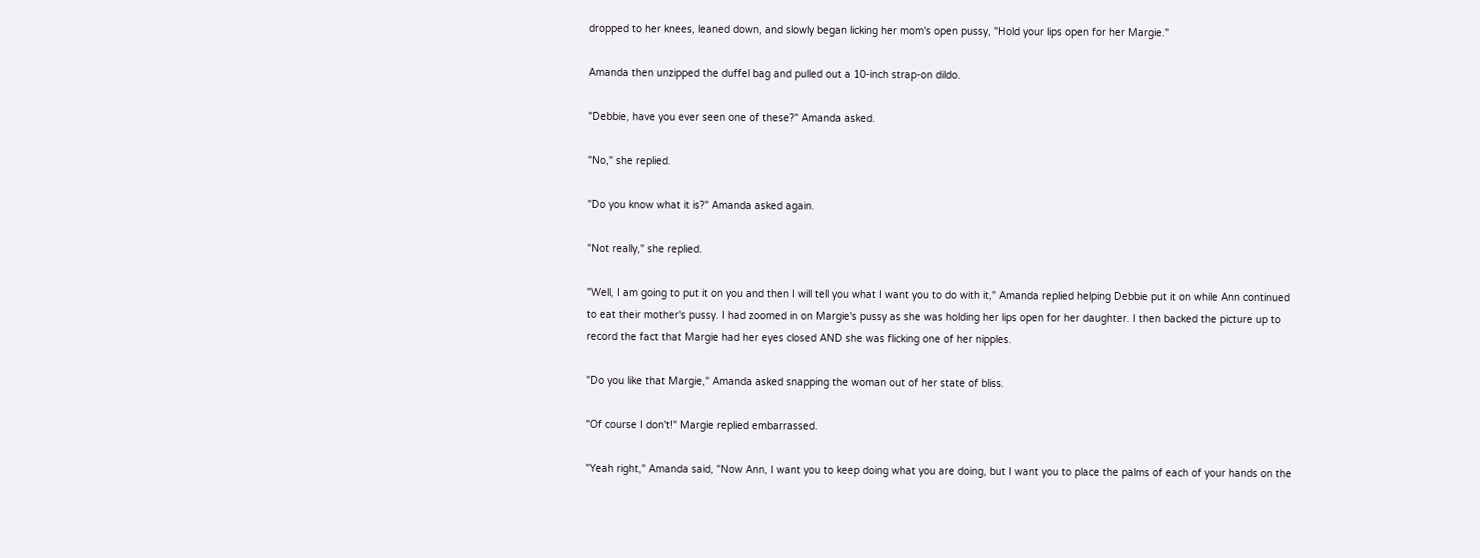dropped to her knees, leaned down, and slowly began licking her mom's open pussy, "Hold your lips open for her Margie."

Amanda then unzipped the duffel bag and pulled out a 10-inch strap-on dildo.

"Debbie, have you ever seen one of these?" Amanda asked.

"No," she replied.

"Do you know what it is?" Amanda asked again.

"Not really," she replied.

"Well, I am going to put it on you and then I will tell you what I want you to do with it," Amanda replied helping Debbie put it on while Ann continued to eat their mother's pussy. I had zoomed in on Margie's pussy as she was holding her lips open for her daughter. I then backed the picture up to record the fact that Margie had her eyes closed AND she was flicking one of her nipples.

"Do you like that Margie," Amanda asked snapping the woman out of her state of bliss.

"Of course I don't!" Margie replied embarrassed.

"Yeah right," Amanda said, "Now Ann, I want you to keep doing what you are doing, but I want you to place the palms of each of your hands on the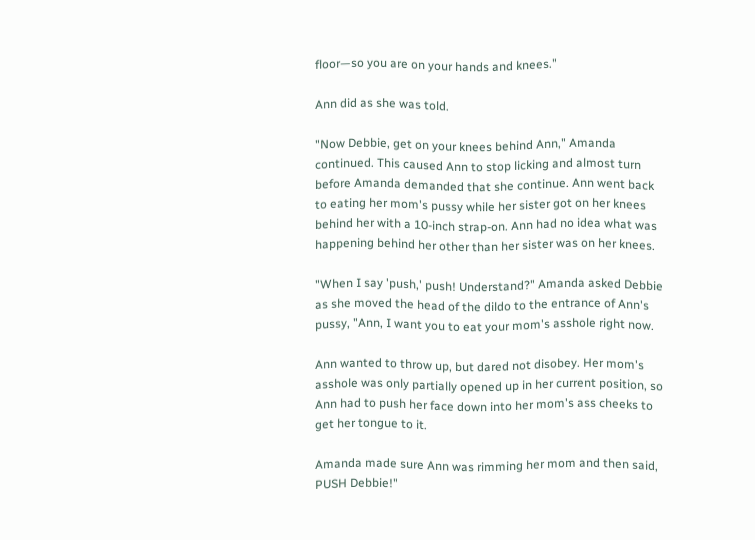floor—so you are on your hands and knees."

Ann did as she was told.

"Now Debbie, get on your knees behind Ann," Amanda continued. This caused Ann to stop licking and almost turn before Amanda demanded that she continue. Ann went back to eating her mom's pussy while her sister got on her knees behind her with a 10-inch strap-on. Ann had no idea what was happening behind her other than her sister was on her knees.

"When I say 'push,' push! Understand?" Amanda asked Debbie as she moved the head of the dildo to the entrance of Ann's pussy, "Ann, I want you to eat your mom's asshole right now.

Ann wanted to throw up, but dared not disobey. Her mom's asshole was only partially opened up in her current position, so Ann had to push her face down into her mom's ass cheeks to get her tongue to it.

Amanda made sure Ann was rimming her mom and then said, PUSH Debbie!"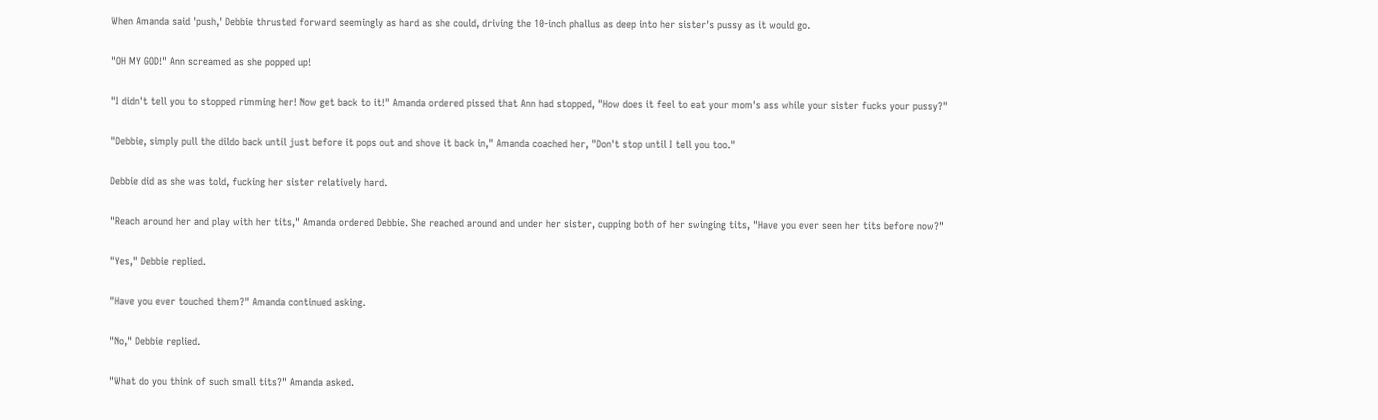When Amanda said 'push,' Debbie thrusted forward seemingly as hard as she could, driving the 10-inch phallus as deep into her sister's pussy as it would go.

"OH MY GOD!" Ann screamed as she popped up!

"I didn't tell you to stopped rimming her! Now get back to it!" Amanda ordered pissed that Ann had stopped, "How does it feel to eat your mom's ass while your sister fucks your pussy?"

"Debbie, simply pull the dildo back until just before it pops out and shove it back in," Amanda coached her, "Don't stop until I tell you too."

Debbie did as she was told, fucking her sister relatively hard.

"Reach around her and play with her tits," Amanda ordered Debbie. She reached around and under her sister, cupping both of her swinging tits, "Have you ever seen her tits before now?"

"Yes," Debbie replied.

"Have you ever touched them?" Amanda continued asking.

"No," Debbie replied.

"What do you think of such small tits?" Amanda asked.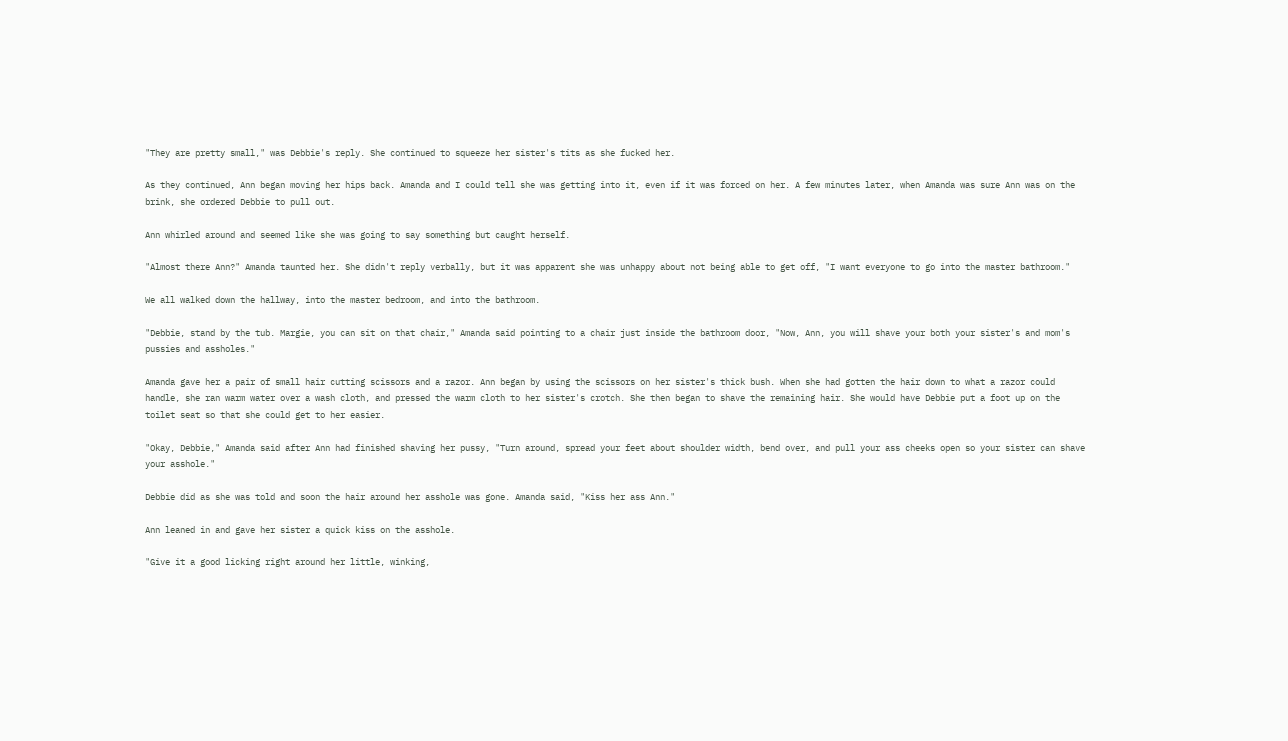"They are pretty small," was Debbie's reply. She continued to squeeze her sister's tits as she fucked her.

As they continued, Ann began moving her hips back. Amanda and I could tell she was getting into it, even if it was forced on her. A few minutes later, when Amanda was sure Ann was on the brink, she ordered Debbie to pull out.

Ann whirled around and seemed like she was going to say something but caught herself.

"Almost there Ann?" Amanda taunted her. She didn't reply verbally, but it was apparent she was unhappy about not being able to get off, "I want everyone to go into the master bathroom."

We all walked down the hallway, into the master bedroom, and into the bathroom.

"Debbie, stand by the tub. Margie, you can sit on that chair," Amanda said pointing to a chair just inside the bathroom door, "Now, Ann, you will shave your both your sister's and mom's pussies and assholes."

Amanda gave her a pair of small hair cutting scissors and a razor. Ann began by using the scissors on her sister's thick bush. When she had gotten the hair down to what a razor could handle, she ran warm water over a wash cloth, and pressed the warm cloth to her sister's crotch. She then began to shave the remaining hair. She would have Debbie put a foot up on the toilet seat so that she could get to her easier.

"Okay, Debbie," Amanda said after Ann had finished shaving her pussy, "Turn around, spread your feet about shoulder width, bend over, and pull your ass cheeks open so your sister can shave your asshole."

Debbie did as she was told and soon the hair around her asshole was gone. Amanda said, "Kiss her ass Ann."

Ann leaned in and gave her sister a quick kiss on the asshole.

"Give it a good licking right around her little, winking,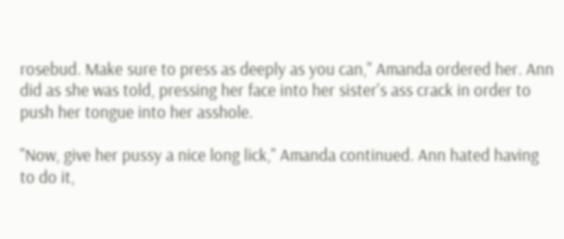rosebud. Make sure to press as deeply as you can," Amanda ordered her. Ann did as she was told, pressing her face into her sister's ass crack in order to push her tongue into her asshole.

"Now, give her pussy a nice long lick," Amanda continued. Ann hated having to do it,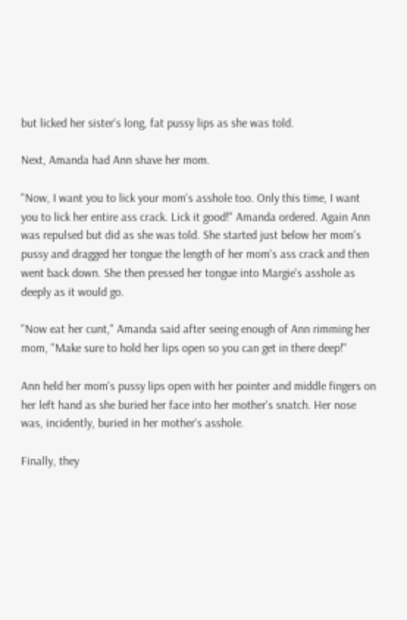but licked her sister's long, fat pussy lips as she was told.

Next, Amanda had Ann shave her mom.

"Now, I want you to lick your mom's asshole too. Only this time, I want you to lick her entire ass crack. Lick it good!" Amanda ordered. Again Ann was repulsed but did as she was told. She started just below her mom's pussy and dragged her tongue the length of her mom's ass crack and then went back down. She then pressed her tongue into Margie's asshole as deeply as it would go.

"Now eat her cunt," Amanda said after seeing enough of Ann rimming her mom, "Make sure to hold her lips open so you can get in there deep!"

Ann held her mom's pussy lips open with her pointer and middle fingers on her left hand as she buried her face into her mother's snatch. Her nose was, incidently, buried in her mother's asshole.

Finally, they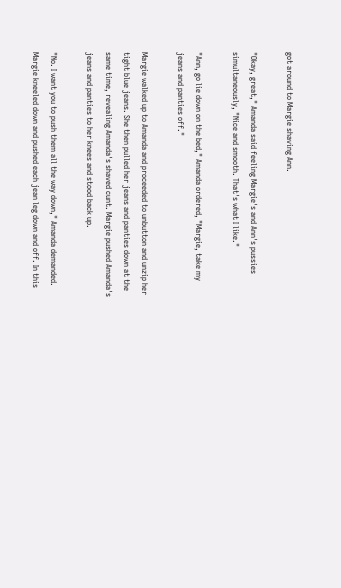got around to Margie shaving Ann.

"Okay, great," Amanda said feeling Margie's and Ann's pussies simultaneously, "Nice and smooth. That's what I like."

"Ann, go lie down on the bed," Amanda ordered, "Margie, take my jeans and panties off."

Margie walked up to Amanda and proceeded to unbutton and unzip her tight blue jeans. She then pulled her jeans and panties down at the same time, revealing Amanda's shaved cunt. Margie pushed Amanda's jeans and panties to her knees and stood back up.

"No. I want you to push them all the way down," Amanda demanded. Margie kneeled down and pushed each jean leg down and off. In this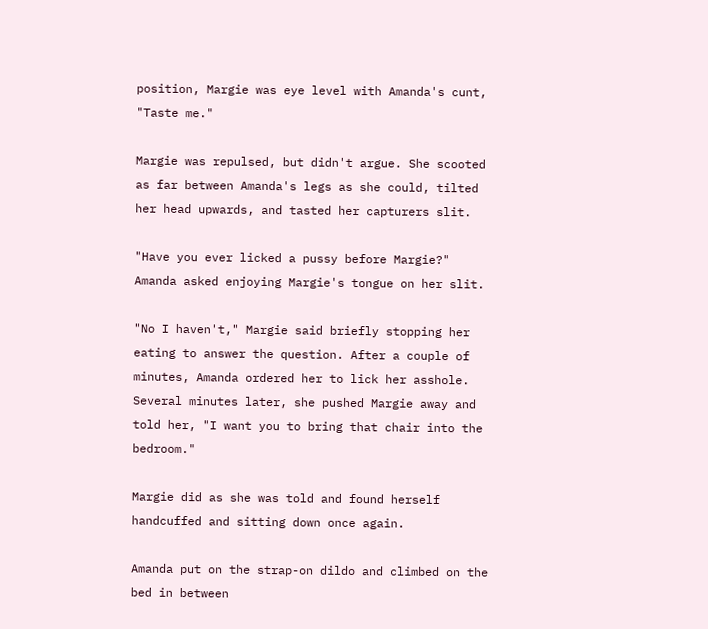position, Margie was eye level with Amanda's cunt, "Taste me."

Margie was repulsed, but didn't argue. She scooted as far between Amanda's legs as she could, tilted her head upwards, and tasted her capturers slit.

"Have you ever licked a pussy before Margie?" Amanda asked enjoying Margie's tongue on her slit.

"No I haven't," Margie said briefly stopping her eating to answer the question. After a couple of minutes, Amanda ordered her to lick her asshole. Several minutes later, she pushed Margie away and told her, "I want you to bring that chair into the bedroom."

Margie did as she was told and found herself handcuffed and sitting down once again.

Amanda put on the strap-on dildo and climbed on the bed in between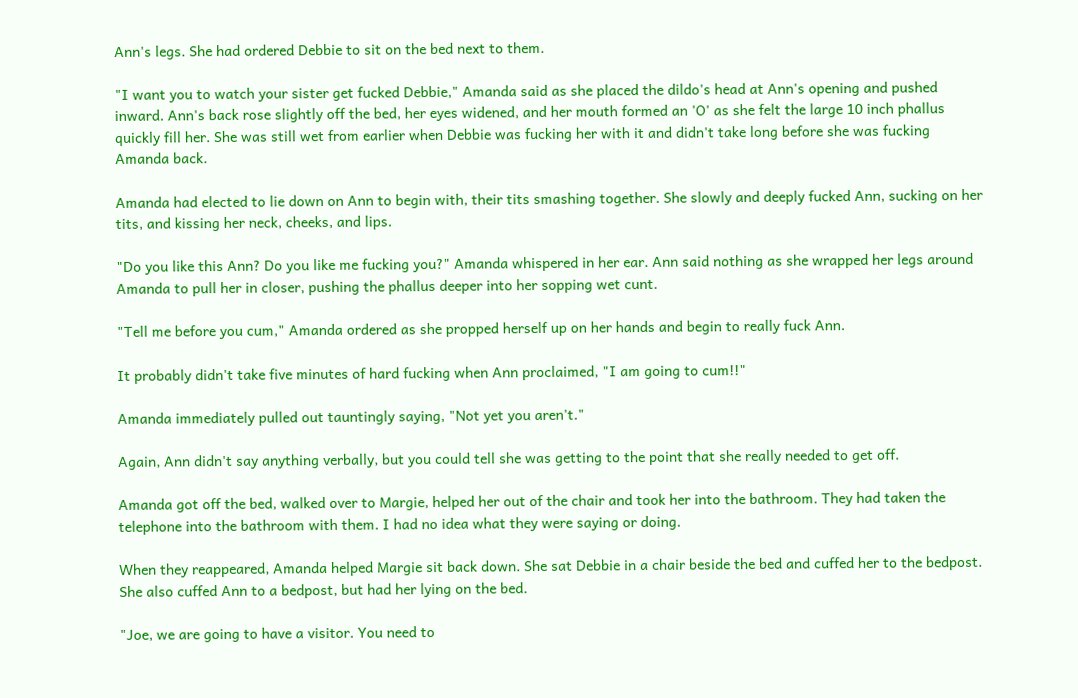Ann's legs. She had ordered Debbie to sit on the bed next to them.

"I want you to watch your sister get fucked Debbie," Amanda said as she placed the dildo's head at Ann's opening and pushed inward. Ann's back rose slightly off the bed, her eyes widened, and her mouth formed an 'O' as she felt the large 10 inch phallus quickly fill her. She was still wet from earlier when Debbie was fucking her with it and didn't take long before she was fucking Amanda back.

Amanda had elected to lie down on Ann to begin with, their tits smashing together. She slowly and deeply fucked Ann, sucking on her tits, and kissing her neck, cheeks, and lips.

"Do you like this Ann? Do you like me fucking you?" Amanda whispered in her ear. Ann said nothing as she wrapped her legs around Amanda to pull her in closer, pushing the phallus deeper into her sopping wet cunt.

"Tell me before you cum," Amanda ordered as she propped herself up on her hands and begin to really fuck Ann.

It probably didn't take five minutes of hard fucking when Ann proclaimed, "I am going to cum!!"

Amanda immediately pulled out tauntingly saying, "Not yet you aren't."

Again, Ann didn't say anything verbally, but you could tell she was getting to the point that she really needed to get off.

Amanda got off the bed, walked over to Margie, helped her out of the chair and took her into the bathroom. They had taken the telephone into the bathroom with them. I had no idea what they were saying or doing.

When they reappeared, Amanda helped Margie sit back down. She sat Debbie in a chair beside the bed and cuffed her to the bedpost. She also cuffed Ann to a bedpost, but had her lying on the bed.

"Joe, we are going to have a visitor. You need to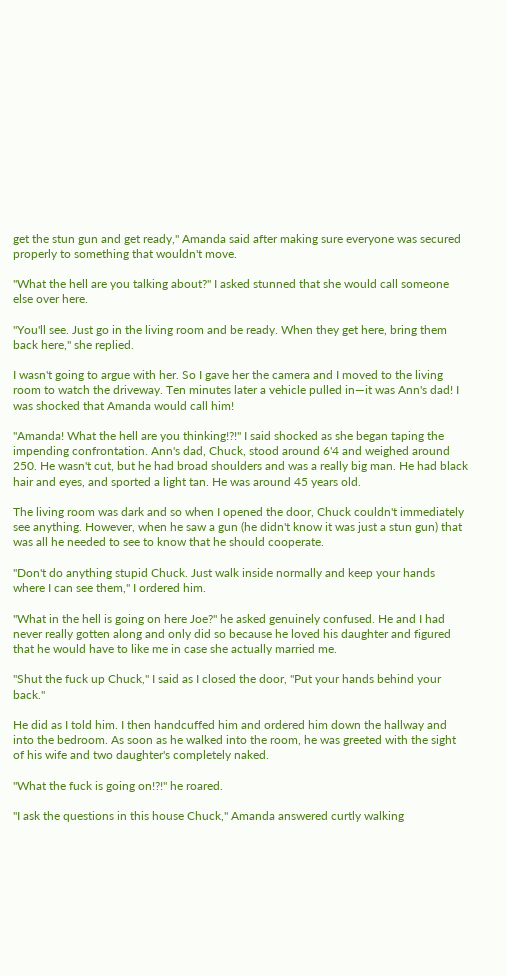get the stun gun and get ready," Amanda said after making sure everyone was secured properly to something that wouldn't move.

"What the hell are you talking about?" I asked stunned that she would call someone else over here.

"You'll see. Just go in the living room and be ready. When they get here, bring them back here," she replied.

I wasn't going to argue with her. So I gave her the camera and I moved to the living room to watch the driveway. Ten minutes later a vehicle pulled in—it was Ann's dad! I was shocked that Amanda would call him!

"Amanda! What the hell are you thinking!?!" I said shocked as she began taping the impending confrontation. Ann's dad, Chuck, stood around 6'4 and weighed around 250. He wasn't cut, but he had broad shoulders and was a really big man. He had black hair and eyes, and sported a light tan. He was around 45 years old.

The living room was dark and so when I opened the door, Chuck couldn't immediately see anything. However, when he saw a gun (he didn't know it was just a stun gun) that was all he needed to see to know that he should cooperate.

"Don't do anything stupid Chuck. Just walk inside normally and keep your hands where I can see them," I ordered him.

"What in the hell is going on here Joe?" he asked genuinely confused. He and I had never really gotten along and only did so because he loved his daughter and figured that he would have to like me in case she actually married me.

"Shut the fuck up Chuck," I said as I closed the door, "Put your hands behind your back."

He did as I told him. I then handcuffed him and ordered him down the hallway and into the bedroom. As soon as he walked into the room, he was greeted with the sight of his wife and two daughter's completely naked.

"What the fuck is going on!?!" he roared.

"I ask the questions in this house Chuck," Amanda answered curtly walking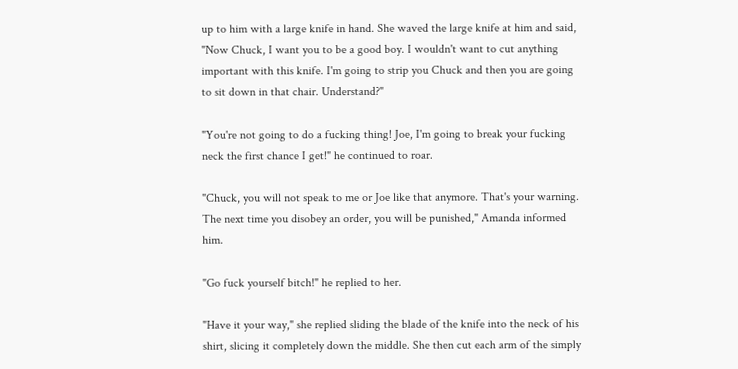up to him with a large knife in hand. She waved the large knife at him and said, "Now Chuck, I want you to be a good boy. I wouldn't want to cut anything important with this knife. I'm going to strip you Chuck and then you are going to sit down in that chair. Understand?"

"You're not going to do a fucking thing! Joe, I'm going to break your fucking neck the first chance I get!" he continued to roar.

"Chuck, you will not speak to me or Joe like that anymore. That's your warning. The next time you disobey an order, you will be punished," Amanda informed him.

"Go fuck yourself bitch!" he replied to her.

"Have it your way," she replied sliding the blade of the knife into the neck of his shirt, slicing it completely down the middle. She then cut each arm of the simply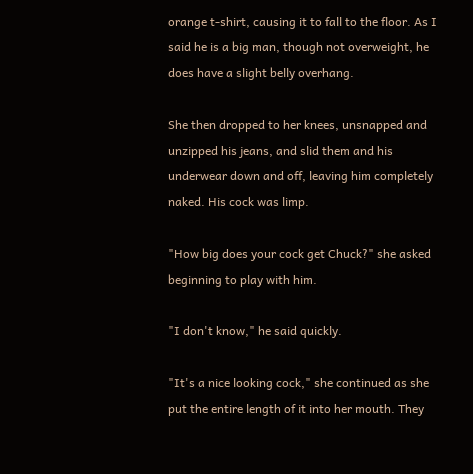orange t-shirt, causing it to fall to the floor. As I said he is a big man, though not overweight, he does have a slight belly overhang.

She then dropped to her knees, unsnapped and unzipped his jeans, and slid them and his underwear down and off, leaving him completely naked. His cock was limp.

"How big does your cock get Chuck?" she asked beginning to play with him.

"I don't know," he said quickly.

"It's a nice looking cock," she continued as she put the entire length of it into her mouth. They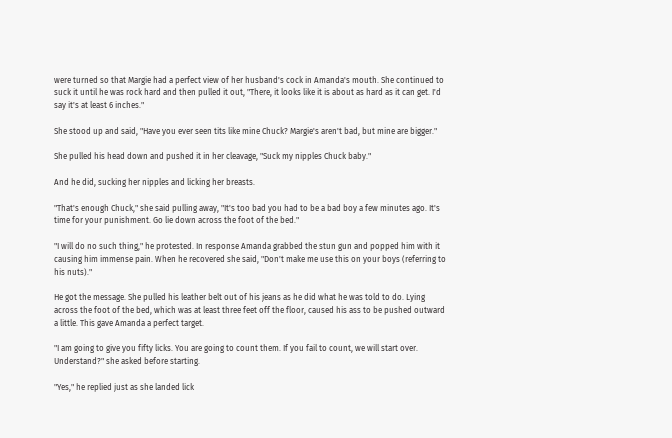were turned so that Margie had a perfect view of her husband's cock in Amanda's mouth. She continued to suck it until he was rock hard and then pulled it out, "There, it looks like it is about as hard as it can get. I'd say it's at least 6 inches."

She stood up and said, "Have you ever seen tits like mine Chuck? Margie's aren't bad, but mine are bigger."

She pulled his head down and pushed it in her cleavage, "Suck my nipples Chuck baby."

And he did, sucking her nipples and licking her breasts.

"That's enough Chuck," she said pulling away, "It's too bad you had to be a bad boy a few minutes ago. It's time for your punishment. Go lie down across the foot of the bed."

"I will do no such thing," he protested. In response Amanda grabbed the stun gun and popped him with it causing him immense pain. When he recovered she said, "Don't make me use this on your boys (referring to his nuts)."

He got the message. She pulled his leather belt out of his jeans as he did what he was told to do. Lying across the foot of the bed, which was at least three feet off the floor, caused his ass to be pushed outward a little. This gave Amanda a perfect target.

"I am going to give you fifty licks. You are going to count them. If you fail to count, we will start over. Understand?" she asked before starting.

"Yes," he replied just as she landed lick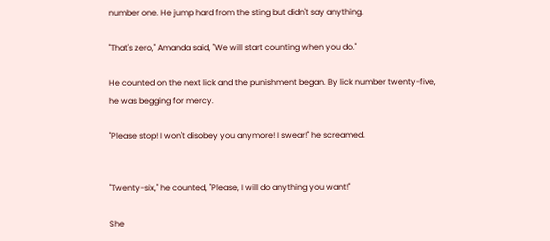number one. He jump hard from the sting but didn't say anything.

"That's zero," Amanda said, "We will start counting when you do."

He counted on the next lick and the punishment began. By lick number twenty-five, he was begging for mercy.

"Please stop! I won't disobey you anymore! I swear!" he screamed.


"Twenty-six," he counted, "Please, I will do anything you want!"

She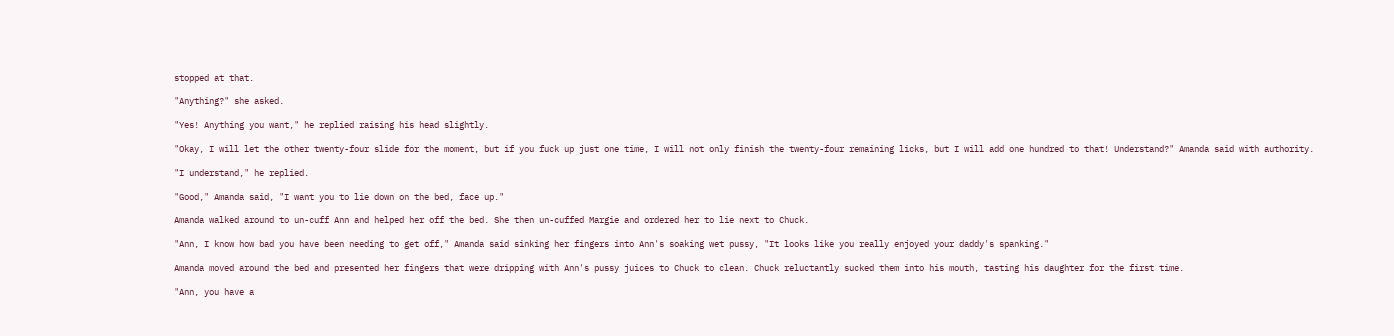stopped at that.

"Anything?" she asked.

"Yes! Anything you want," he replied raising his head slightly.

"Okay, I will let the other twenty-four slide for the moment, but if you fuck up just one time, I will not only finish the twenty-four remaining licks, but I will add one hundred to that! Understand?" Amanda said with authority.

"I understand," he replied.

"Good," Amanda said, "I want you to lie down on the bed, face up."

Amanda walked around to un-cuff Ann and helped her off the bed. She then un-cuffed Margie and ordered her to lie next to Chuck.

"Ann, I know how bad you have been needing to get off," Amanda said sinking her fingers into Ann's soaking wet pussy, "It looks like you really enjoyed your daddy's spanking."

Amanda moved around the bed and presented her fingers that were dripping with Ann's pussy juices to Chuck to clean. Chuck reluctantly sucked them into his mouth, tasting his daughter for the first time.

"Ann, you have a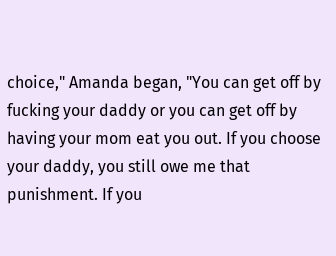choice," Amanda began, "You can get off by fucking your daddy or you can get off by having your mom eat you out. If you choose your daddy, you still owe me that punishment. If you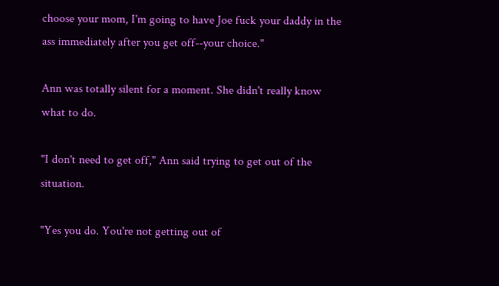choose your mom, I'm going to have Joe fuck your daddy in the ass immediately after you get off--your choice."

Ann was totally silent for a moment. She didn't really know what to do.

"I don't need to get off," Ann said trying to get out of the situation.

"Yes you do. You're not getting out of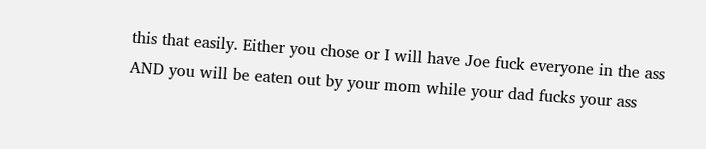this that easily. Either you chose or I will have Joe fuck everyone in the ass AND you will be eaten out by your mom while your dad fucks your ass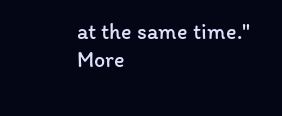at the same time."
More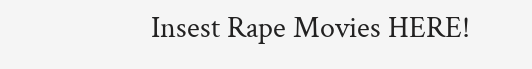Insest Rape Movies HERE!